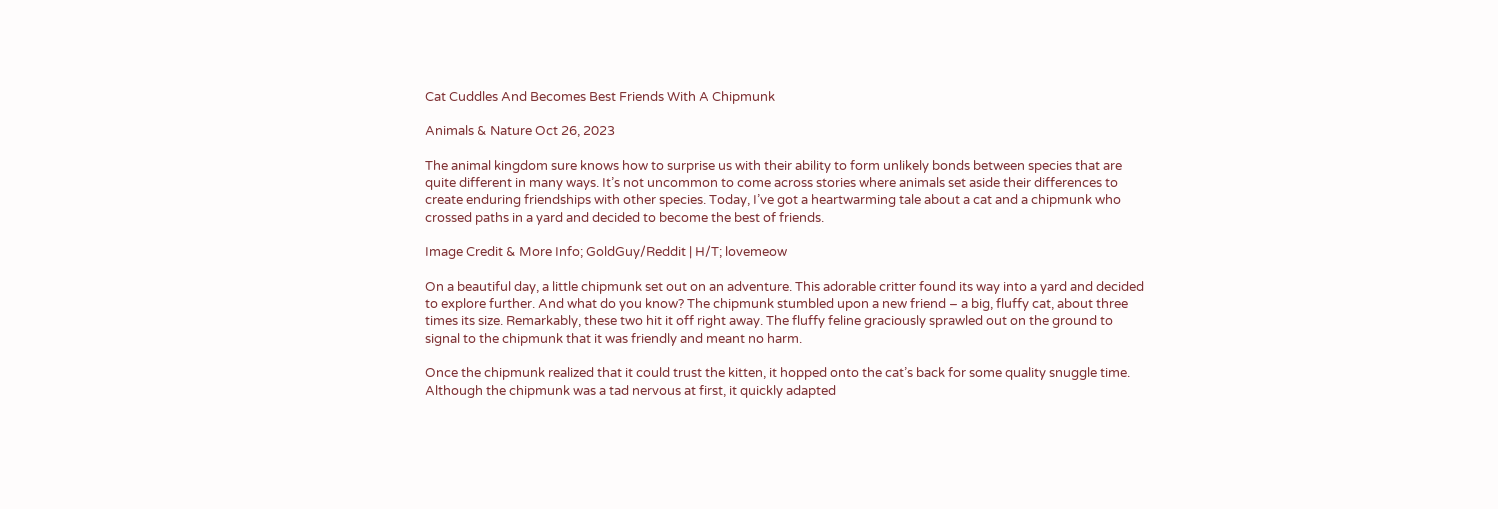Cat Cuddles And Becomes Best Friends With A Chipmunk

Animals & Nature Oct 26, 2023

The animal kingdom sure knows how to surprise us with their ability to form unlikely bonds between species that are quite different in many ways. It’s not uncommon to come across stories where animals set aside their differences to create enduring friendships with other species. Today, I’ve got a heartwarming tale about a cat and a chipmunk who crossed paths in a yard and decided to become the best of friends.

Image Credit & More Info; GoldGuy/Reddit | H/T; lovemeow

On a beautiful day, a little chipmunk set out on an adventure. This adorable critter found its way into a yard and decided to explore further. And what do you know? The chipmunk stumbled upon a new friend – a big, fluffy cat, about three times its size. Remarkably, these two hit it off right away. The fluffy feline graciously sprawled out on the ground to signal to the chipmunk that it was friendly and meant no harm.

Once the chipmunk realized that it could trust the kitten, it hopped onto the cat’s back for some quality snuggle time. Although the chipmunk was a tad nervous at first, it quickly adapted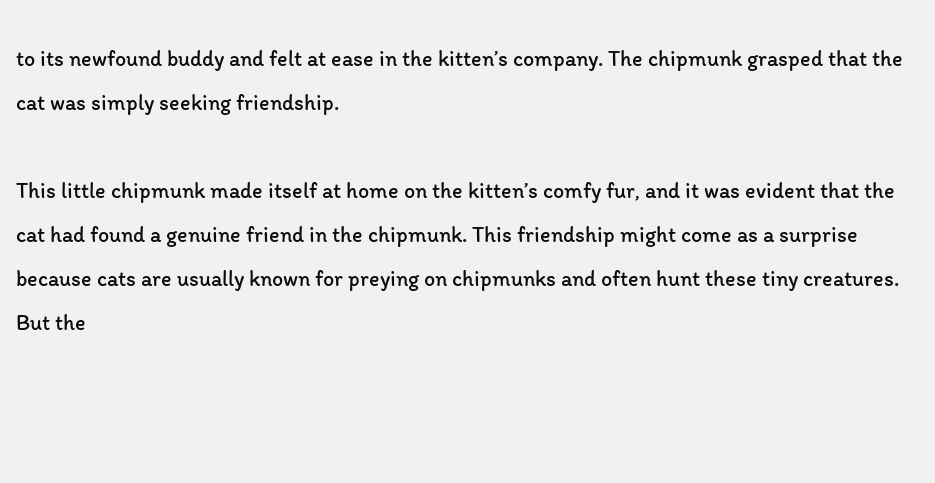to its newfound buddy and felt at ease in the kitten’s company. The chipmunk grasped that the cat was simply seeking friendship.

This little chipmunk made itself at home on the kitten’s comfy fur, and it was evident that the cat had found a genuine friend in the chipmunk. This friendship might come as a surprise because cats are usually known for preying on chipmunks and often hunt these tiny creatures. But the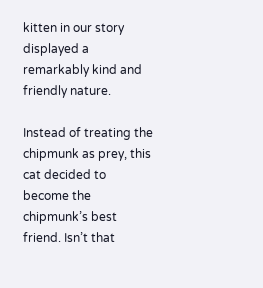kitten in our story displayed a remarkably kind and friendly nature.

Instead of treating the chipmunk as prey, this cat decided to become the chipmunk’s best friend. Isn’t that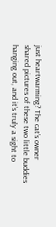just heartwarming? The cat’s owner shared pictures of these two little buddies hanging out, and it’s truly a sight to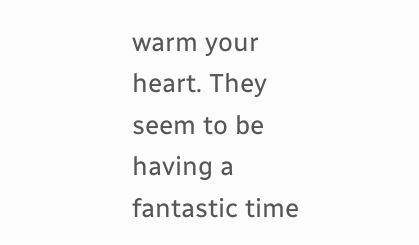warm your heart. They seem to be having a fantastic time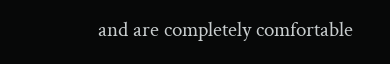and are completely comfortable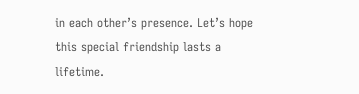in each other’s presence. Let’s hope this special friendship lasts a lifetime.